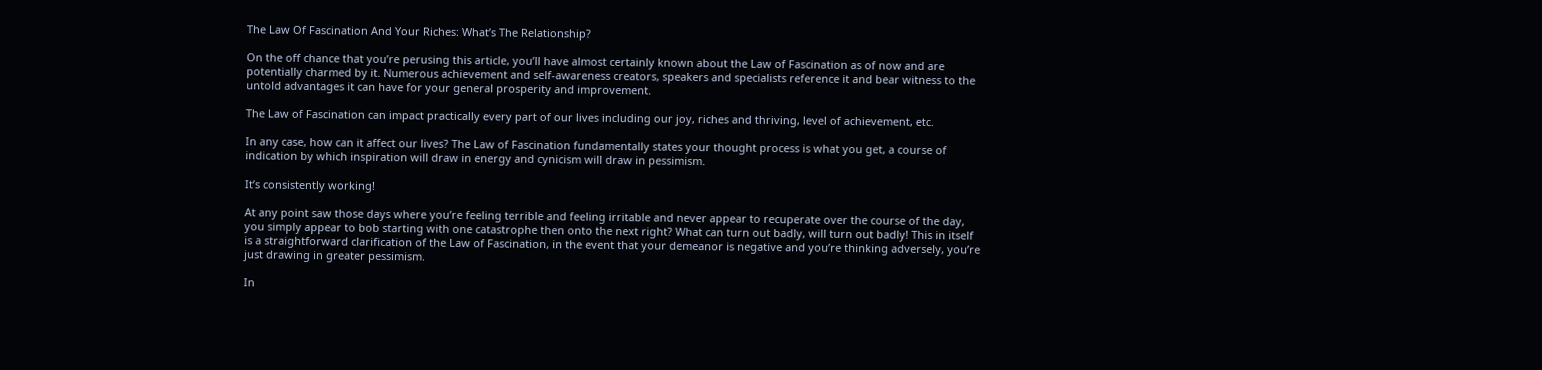The Law Of Fascination And Your Riches: What’s The Relationship?

On the off chance that you’re perusing this article, you’ll have almost certainly known about the Law of Fascination as of now and are potentially charmed by it. Numerous achievement and self-awareness creators, speakers and specialists reference it and bear witness to the untold advantages it can have for your general prosperity and improvement.

The Law of Fascination can impact practically every part of our lives including our joy, riches and thriving, level of achievement, etc.

In any case, how can it affect our lives? The Law of Fascination fundamentally states your thought process is what you get, a course of indication by which inspiration will draw in energy and cynicism will draw in pessimism.

It’s consistently working!

At any point saw those days where you’re feeling terrible and feeling irritable and never appear to recuperate over the course of the day, you simply appear to bob starting with one catastrophe then onto the next right? What can turn out badly, will turn out badly! This in itself is a straightforward clarification of the Law of Fascination, in the event that your demeanor is negative and you’re thinking adversely, you’re just drawing in greater pessimism.

In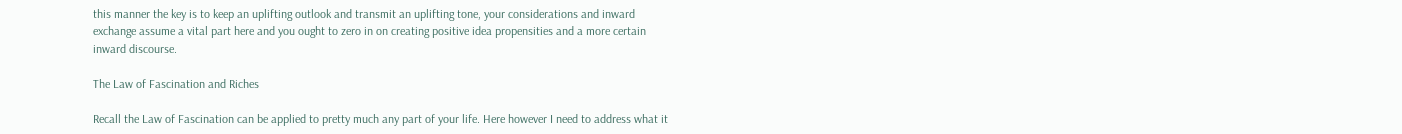this manner the key is to keep an uplifting outlook and transmit an uplifting tone, your considerations and inward exchange assume a vital part here and you ought to zero in on creating positive idea propensities and a more certain inward discourse.

The Law of Fascination and Riches

Recall the Law of Fascination can be applied to pretty much any part of your life. Here however I need to address what it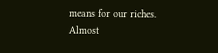means for our riches. Almost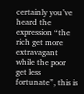certainly you’ve heard the expression “the rich get more extravagant while the poor get less fortunate”, this is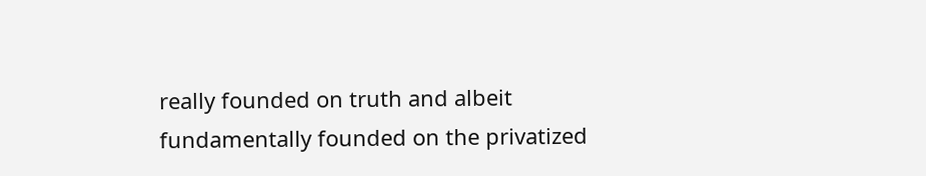really founded on truth and albeit fundamentally founded on the privatized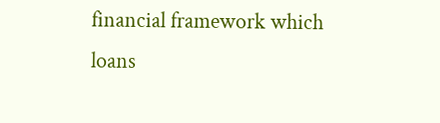financial framework which loans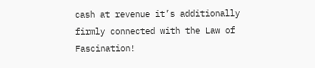cash at revenue it’s additionally firmly connected with the Law of Fascination!